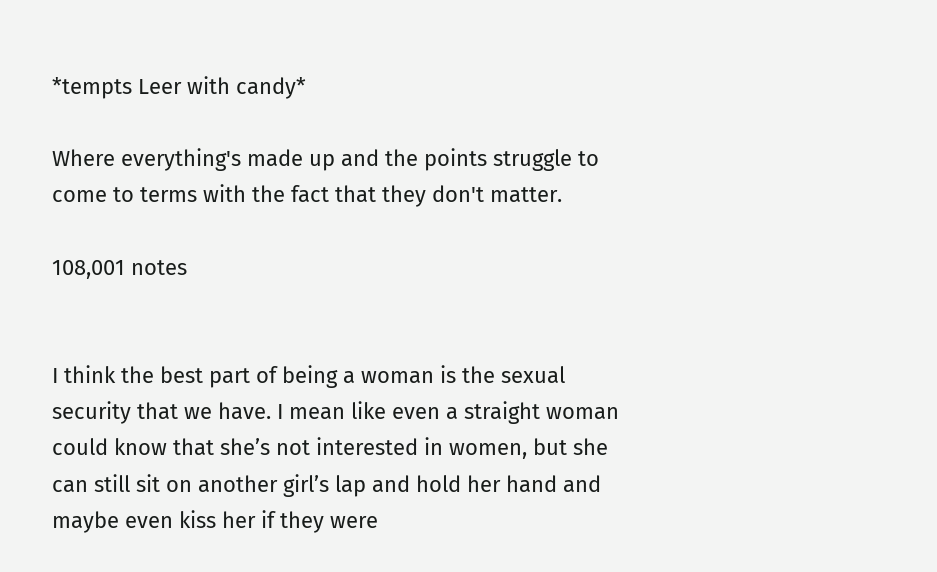*tempts Leer with candy*

Where everything's made up and the points struggle to come to terms with the fact that they don't matter.

108,001 notes


I think the best part of being a woman is the sexual security that we have. I mean like even a straight woman could know that she’s not interested in women, but she can still sit on another girl’s lap and hold her hand and maybe even kiss her if they were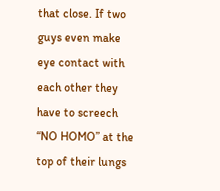that close. If two guys even make eye contact with each other they have to screech “NO HOMO” at the top of their lungs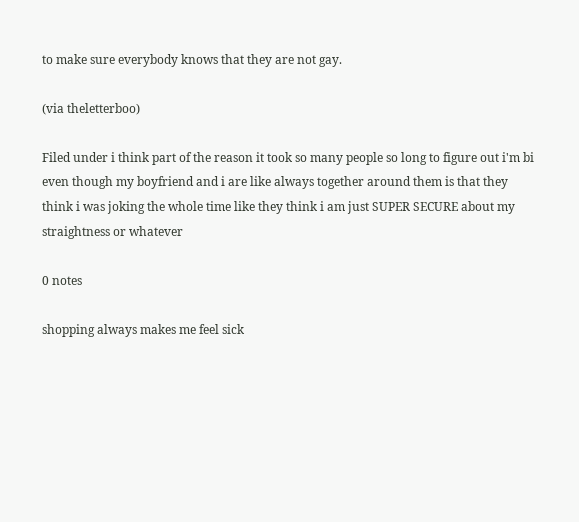to make sure everybody knows that they are not gay.

(via theletterboo)

Filed under i think part of the reason it took so many people so long to figure out i'm bi even though my boyfriend and i are like always together around them is that they think i was joking the whole time like they think i am just SUPER SECURE about my straightness or whatever

0 notes

shopping always makes me feel sick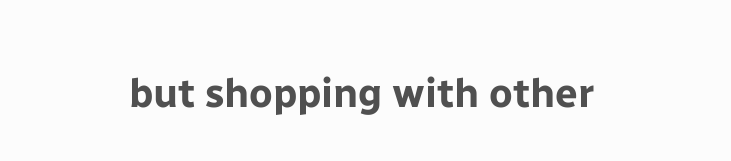but shopping with other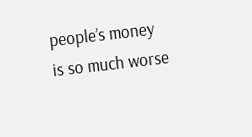people’s money is so much worse